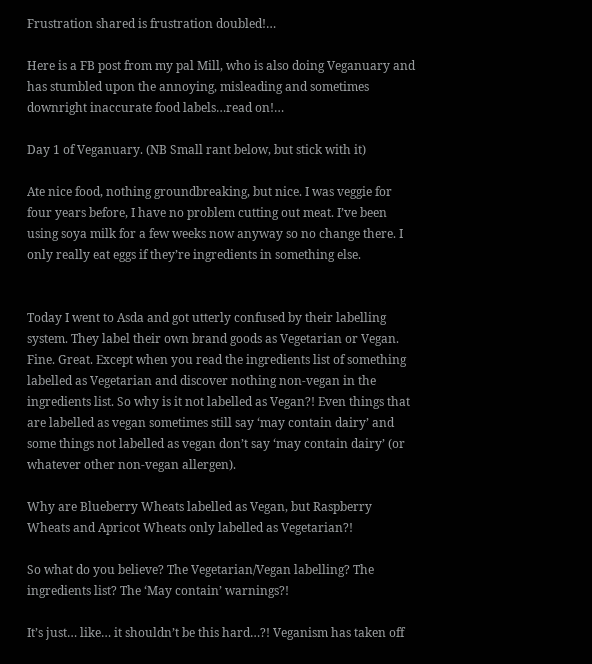Frustration shared is frustration doubled!…

Here is a FB post from my pal Mill, who is also doing Veganuary and has stumbled upon the annoying, misleading and sometimes downright inaccurate food labels…read on!…

Day 1 of Veganuary. (NB Small rant below, but stick with it)

Ate nice food, nothing groundbreaking, but nice. I was veggie for four years before, I have no problem cutting out meat. I’ve been using soya milk for a few weeks now anyway so no change there. I only really eat eggs if they’re ingredients in something else.


Today I went to Asda and got utterly confused by their labelling system. They label their own brand goods as Vegetarian or Vegan. Fine. Great. Except when you read the ingredients list of something labelled as Vegetarian and discover nothing non-vegan in the ingredients list. So why is it not labelled as Vegan?! Even things that are labelled as vegan sometimes still say ‘may contain dairy’ and some things not labelled as vegan don’t say ‘may contain dairy’ (or whatever other non-vegan allergen).

Why are Blueberry Wheats labelled as Vegan, but Raspberry Wheats and Apricot Wheats only labelled as Vegetarian?!

So what do you believe? The Vegetarian/Vegan labelling? The ingredients list? The ‘May contain’ warnings?!

It’s just… like… it shouldn’t be this hard…?! Veganism has taken off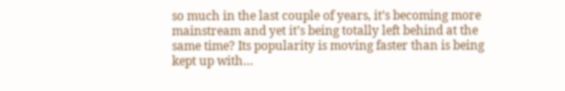so much in the last couple of years, it’s becoming more mainstream and yet it’s being totally left behind at the same time? Its popularity is moving faster than is being kept up with…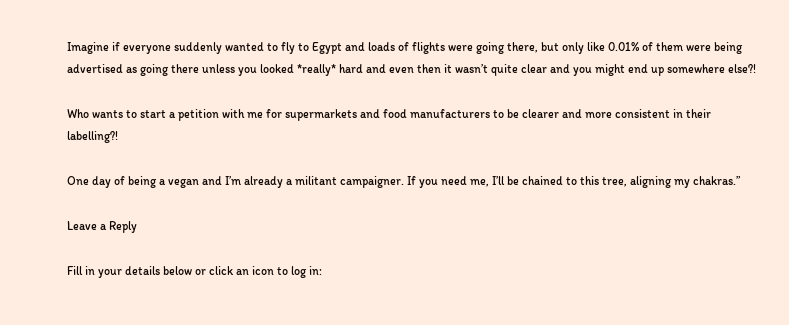Imagine if everyone suddenly wanted to fly to Egypt and loads of flights were going there, but only like 0.01% of them were being advertised as going there unless you looked *really* hard and even then it wasn’t quite clear and you might end up somewhere else?!

Who wants to start a petition with me for supermarkets and food manufacturers to be clearer and more consistent in their labelling?!

One day of being a vegan and I’m already a militant campaigner. If you need me, I’ll be chained to this tree, aligning my chakras.”

Leave a Reply

Fill in your details below or click an icon to log in: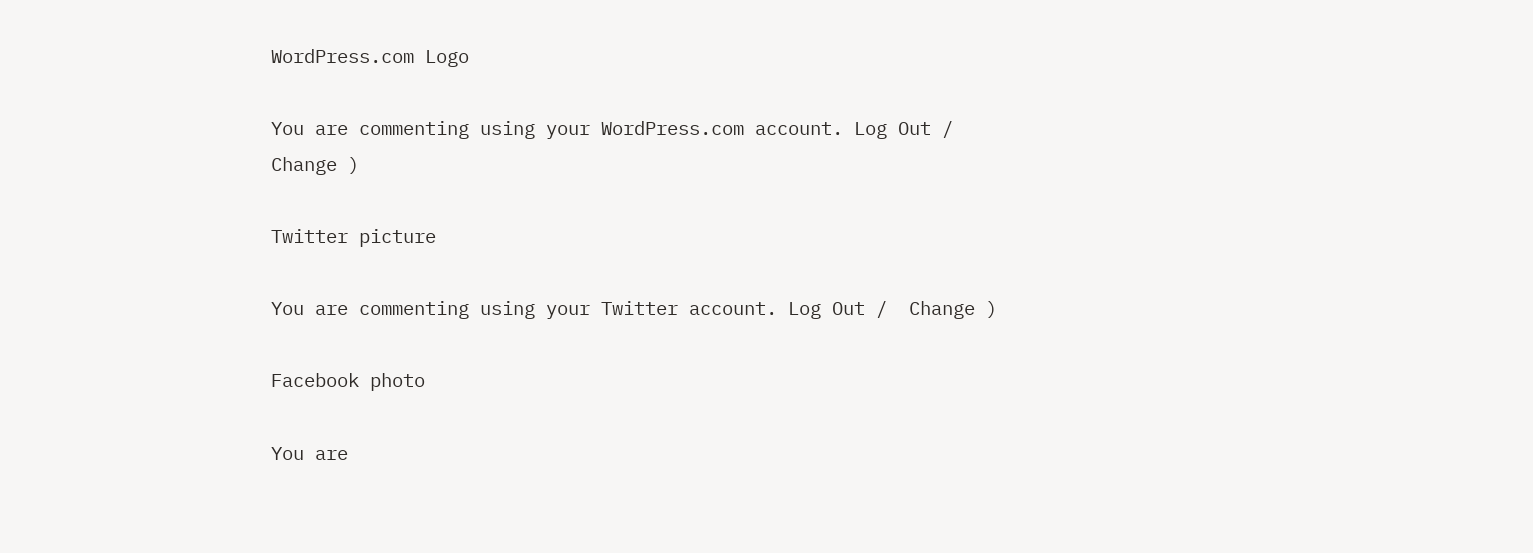WordPress.com Logo

You are commenting using your WordPress.com account. Log Out /  Change )

Twitter picture

You are commenting using your Twitter account. Log Out /  Change )

Facebook photo

You are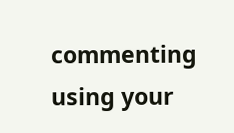commenting using your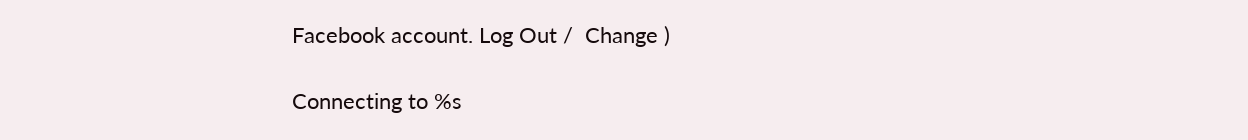Facebook account. Log Out /  Change )

Connecting to %s